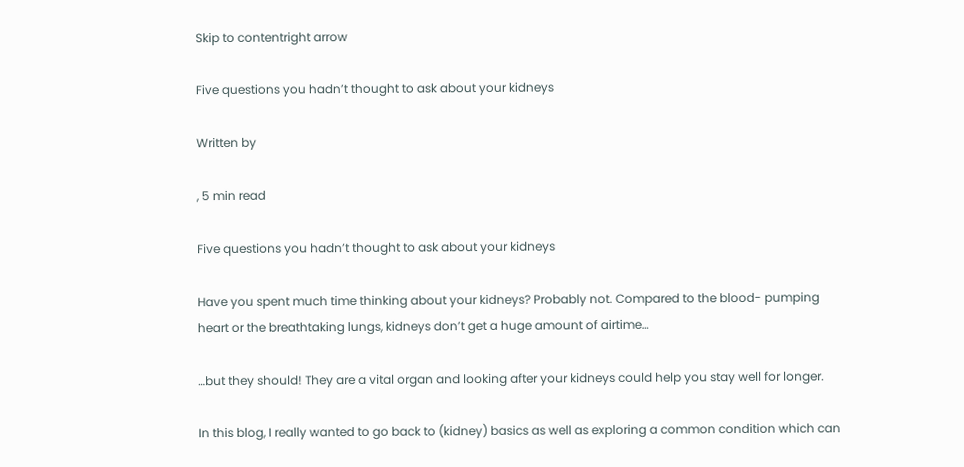Skip to contentright arrow

Five questions you hadn’t thought to ask about your kidneys

Written by

, 5 min read

Five questions you hadn’t thought to ask about your kidneys

Have you spent much time thinking about your kidneys? Probably not. Compared to the blood- pumping heart or the breathtaking lungs, kidneys don’t get a huge amount of airtime…

…but they should! They are a vital organ and looking after your kidneys could help you stay well for longer.

In this blog, I really wanted to go back to (kidney) basics as well as exploring a common condition which can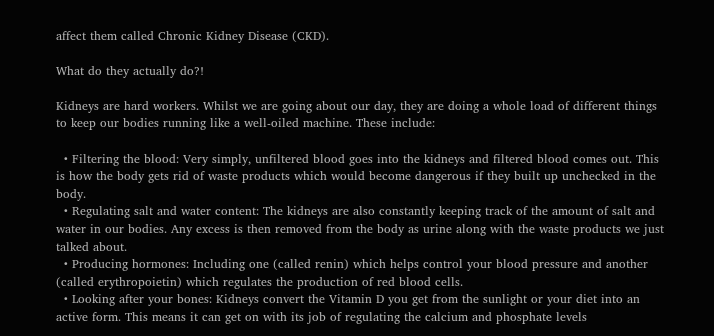affect them called Chronic Kidney Disease (CKD).

What do they actually do?!

Kidneys are hard workers. Whilst we are going about our day, they are doing a whole load of different things to keep our bodies running like a well-oiled machine. These include:

  • Filtering the blood: Very simply, unfiltered blood goes into the kidneys and filtered blood comes out. This is how the body gets rid of waste products which would become dangerous if they built up unchecked in the body.
  • Regulating salt and water content: The kidneys are also constantly keeping track of the amount of salt and water in our bodies. Any excess is then removed from the body as urine along with the waste products we just talked about.
  • Producing hormones: Including one (called renin) which helps control your blood pressure and another (called erythropoietin) which regulates the production of red blood cells.
  • Looking after your bones: Kidneys convert the Vitamin D you get from the sunlight or your diet into an active form. This means it can get on with its job of regulating the calcium and phosphate levels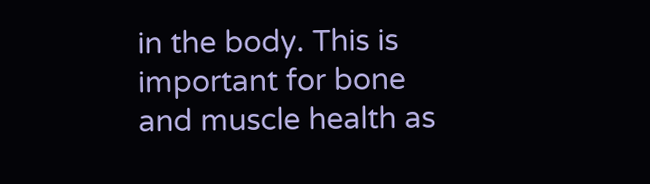in the body. This is important for bone and muscle health as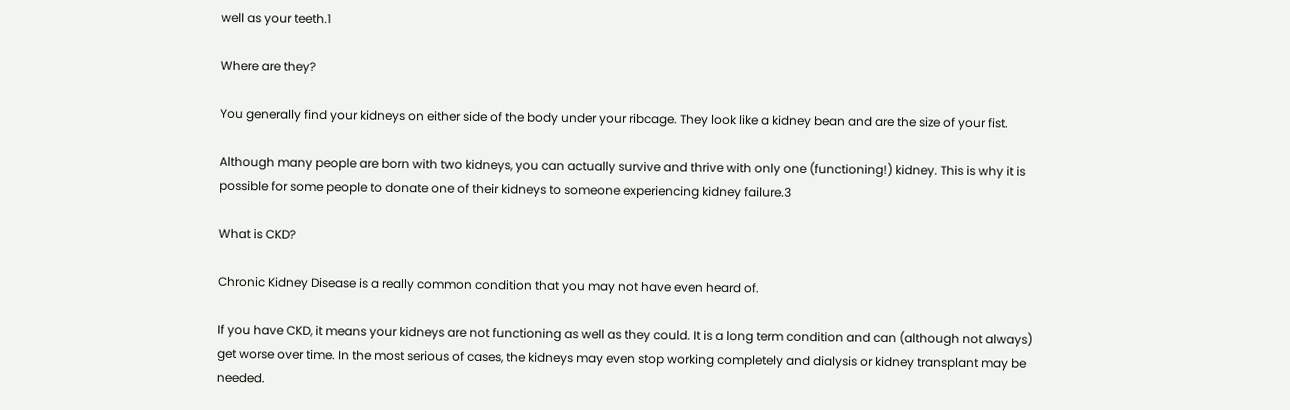well as your teeth.1

Where are they?

You generally find your kidneys on either side of the body under your ribcage. They look like a kidney bean and are the size of your fist.

Although many people are born with two kidneys, you can actually survive and thrive with only one (functioning!) kidney. This is why it is possible for some people to donate one of their kidneys to someone experiencing kidney failure.3

What is CKD?

Chronic Kidney Disease is a really common condition that you may not have even heard of.

If you have CKD, it means your kidneys are not functioning as well as they could. It is a long term condition and can (although not always) get worse over time. In the most serious of cases, the kidneys may even stop working completely and dialysis or kidney transplant may be needed.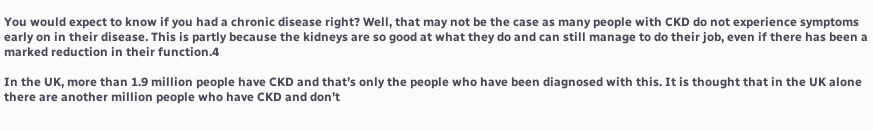You would expect to know if you had a chronic disease right? Well, that may not be the case as many people with CKD do not experience symptoms early on in their disease. This is partly because the kidneys are so good at what they do and can still manage to do their job, even if there has been a marked reduction in their function.4

In the UK, more than 1.9 million people have CKD and that’s only the people who have been diagnosed with this. It is thought that in the UK alone there are another million people who have CKD and don’t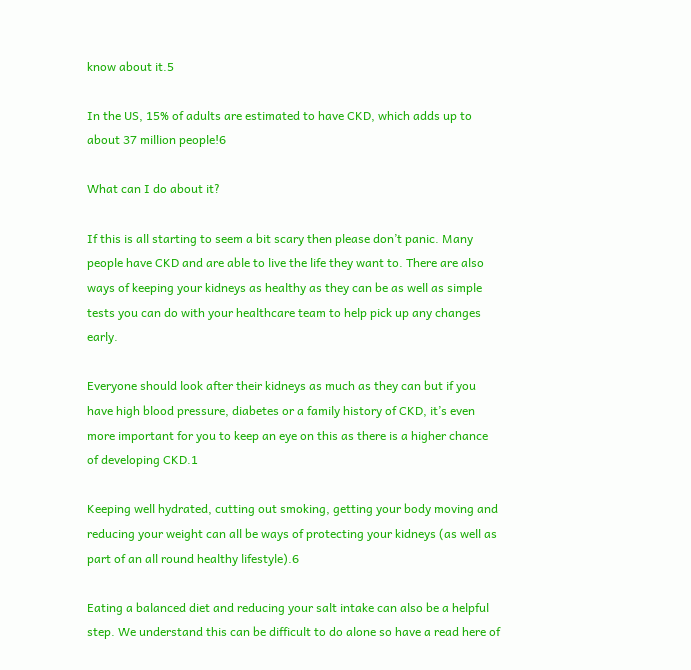know about it.5

In the US, 15% of adults are estimated to have CKD, which adds up to about 37 million people!6

What can I do about it?

If this is all starting to seem a bit scary then please don’t panic. Many people have CKD and are able to live the life they want to. There are also ways of keeping your kidneys as healthy as they can be as well as simple tests you can do with your healthcare team to help pick up any changes early.

Everyone should look after their kidneys as much as they can but if you have high blood pressure, diabetes or a family history of CKD, it’s even more important for you to keep an eye on this as there is a higher chance of developing CKD.1

Keeping well hydrated, cutting out smoking, getting your body moving and reducing your weight can all be ways of protecting your kidneys (as well as part of an all round healthy lifestyle).6

Eating a balanced diet and reducing your salt intake can also be a helpful step. We understand this can be difficult to do alone so have a read here of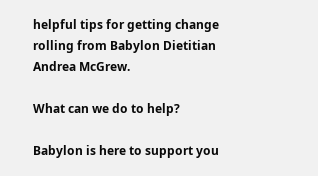helpful tips for getting change rolling from Babylon Dietitian Andrea McGrew.

What can we do to help?

Babylon is here to support you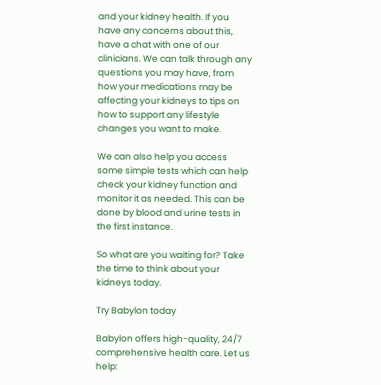and your kidney health. If you have any concerns about this, have a chat with one of our clinicians. We can talk through any questions you may have, from how your medications may be affecting your kidneys to tips on how to support any lifestyle changes you want to make.

We can also help you access some simple tests which can help check your kidney function and monitor it as needed. This can be done by blood and urine tests in the first instance.

So what are you waiting for? Take the time to think about your kidneys today.

Try Babylon today

Babylon offers high-quality, 24/7 comprehensive health care. Let us help: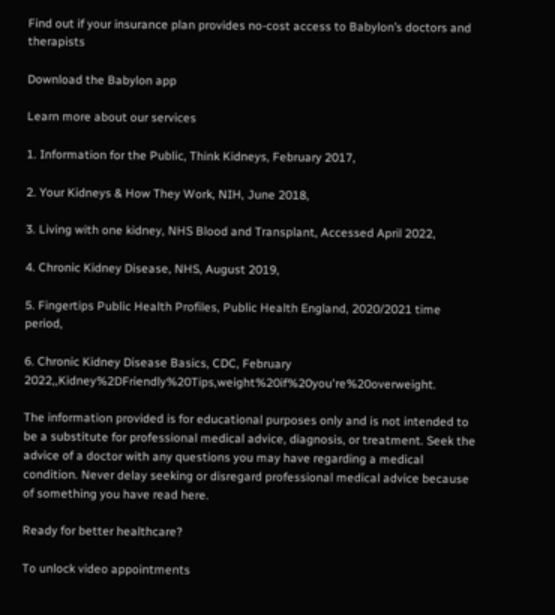Find out if your insurance plan provides no-cost access to Babylon’s doctors and therapists

Download the Babylon app

Learn more about our services

1. Information for the Public, Think Kidneys, February 2017,

2. Your Kidneys & How They Work, NIH, June 2018,

3. Living with one kidney, NHS Blood and Transplant, Accessed April 2022,

4. Chronic Kidney Disease, NHS, August 2019,

5. Fingertips Public Health Profiles, Public Health England, 2020/2021 time period,

6. Chronic Kidney Disease Basics, CDC, February 2022,,Kidney%2DFriendly%20Tips,weight%20if%20you're%20overweight.

The information provided is for educational purposes only and is not intended to be a substitute for professional medical advice, diagnosis, or treatment. Seek the advice of a doctor with any questions you may have regarding a medical condition. Never delay seeking or disregard professional medical advice because of something you have read here.

Ready for better healthcare?

To unlock video appointments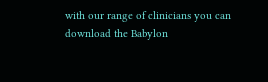with our range of clinicians you can download the Babylon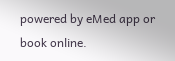powered by eMed app or book online.